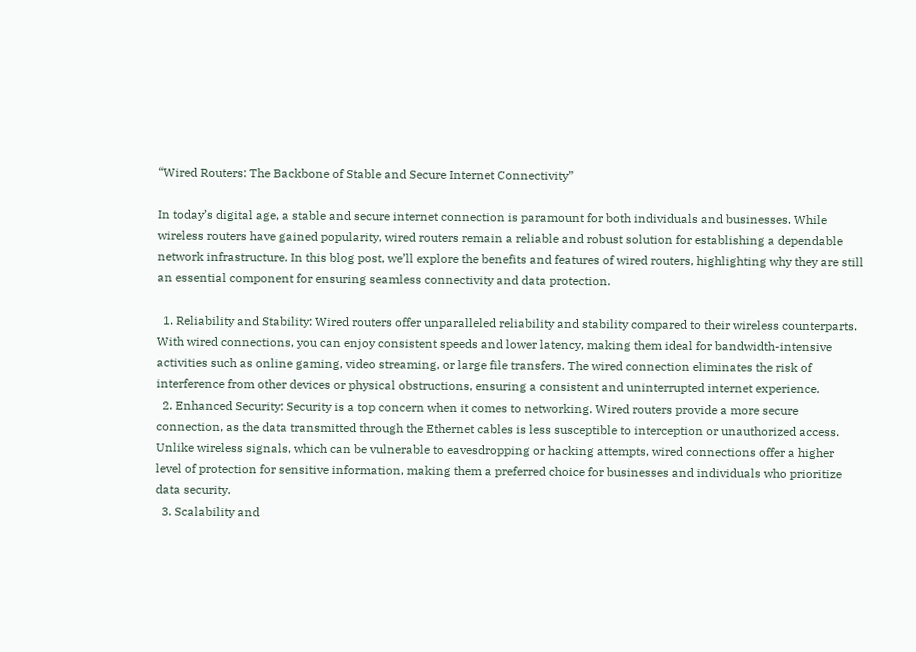“Wired Routers: The Backbone of Stable and Secure Internet Connectivity”

In today’s digital age, a stable and secure internet connection is paramount for both individuals and businesses. While wireless routers have gained popularity, wired routers remain a reliable and robust solution for establishing a dependable network infrastructure. In this blog post, we’ll explore the benefits and features of wired routers, highlighting why they are still an essential component for ensuring seamless connectivity and data protection.

  1. Reliability and Stability: Wired routers offer unparalleled reliability and stability compared to their wireless counterparts. With wired connections, you can enjoy consistent speeds and lower latency, making them ideal for bandwidth-intensive activities such as online gaming, video streaming, or large file transfers. The wired connection eliminates the risk of interference from other devices or physical obstructions, ensuring a consistent and uninterrupted internet experience.
  2. Enhanced Security: Security is a top concern when it comes to networking. Wired routers provide a more secure connection, as the data transmitted through the Ethernet cables is less susceptible to interception or unauthorized access. Unlike wireless signals, which can be vulnerable to eavesdropping or hacking attempts, wired connections offer a higher level of protection for sensitive information, making them a preferred choice for businesses and individuals who prioritize data security.
  3. Scalability and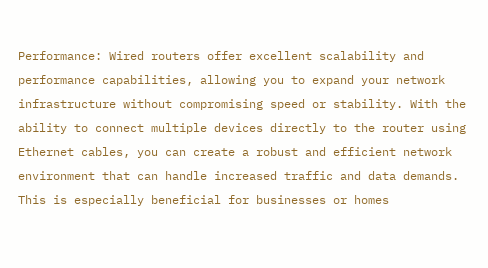Performance: Wired routers offer excellent scalability and performance capabilities, allowing you to expand your network infrastructure without compromising speed or stability. With the ability to connect multiple devices directly to the router using Ethernet cables, you can create a robust and efficient network environment that can handle increased traffic and data demands. This is especially beneficial for businesses or homes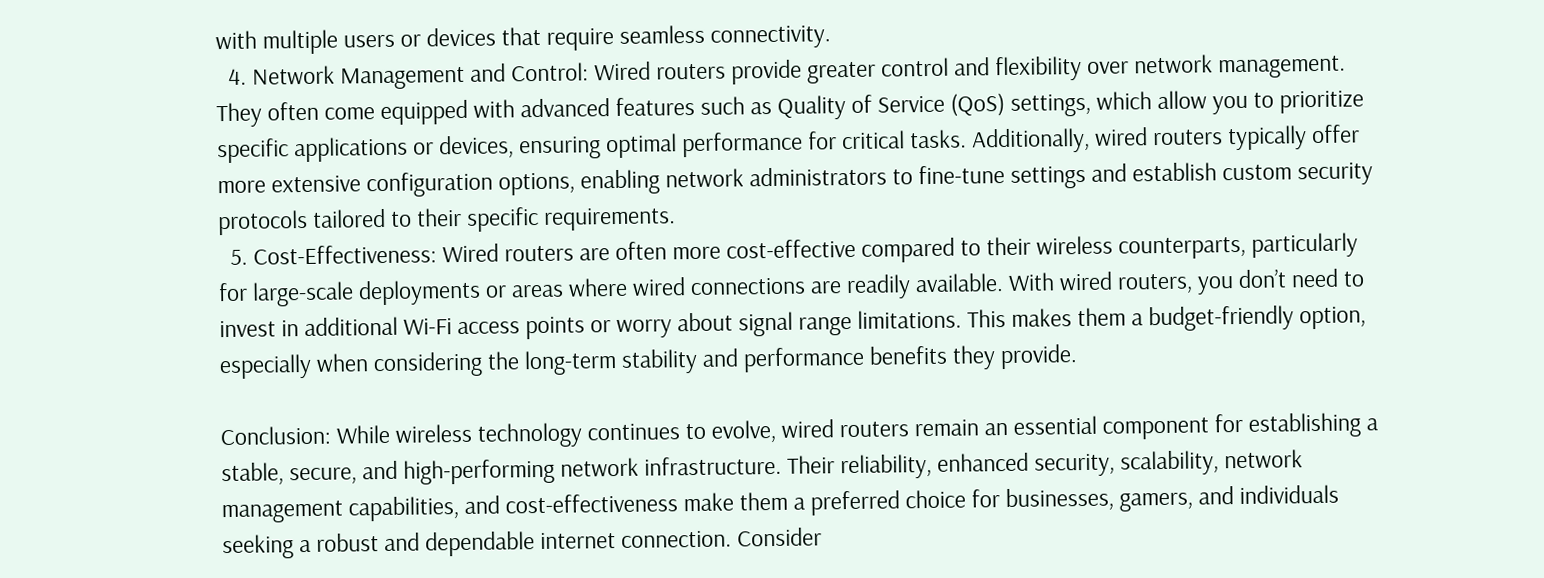with multiple users or devices that require seamless connectivity.
  4. Network Management and Control: Wired routers provide greater control and flexibility over network management. They often come equipped with advanced features such as Quality of Service (QoS) settings, which allow you to prioritize specific applications or devices, ensuring optimal performance for critical tasks. Additionally, wired routers typically offer more extensive configuration options, enabling network administrators to fine-tune settings and establish custom security protocols tailored to their specific requirements.
  5. Cost-Effectiveness: Wired routers are often more cost-effective compared to their wireless counterparts, particularly for large-scale deployments or areas where wired connections are readily available. With wired routers, you don’t need to invest in additional Wi-Fi access points or worry about signal range limitations. This makes them a budget-friendly option, especially when considering the long-term stability and performance benefits they provide.

Conclusion: While wireless technology continues to evolve, wired routers remain an essential component for establishing a stable, secure, and high-performing network infrastructure. Their reliability, enhanced security, scalability, network management capabilities, and cost-effectiveness make them a preferred choice for businesses, gamers, and individuals seeking a robust and dependable internet connection. Consider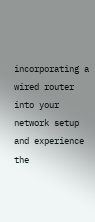incorporating a wired router into your network setup and experience the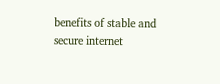benefits of stable and secure internet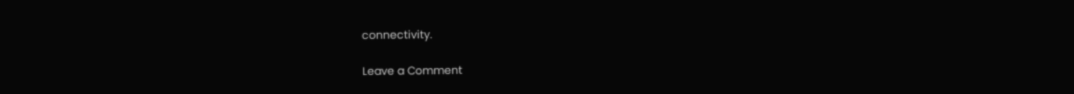connectivity.

Leave a Comment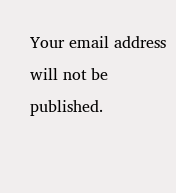Your email address will not be published.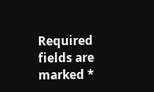Required fields are marked *